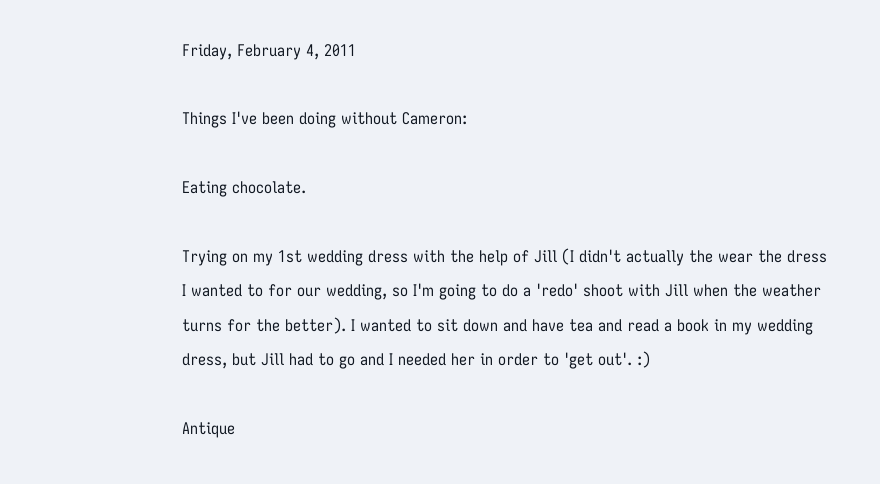Friday, February 4, 2011

Things I've been doing without Cameron:

Eating chocolate.

Trying on my 1st wedding dress with the help of Jill (I didn't actually the wear the dress I wanted to for our wedding, so I'm going to do a 'redo' shoot with Jill when the weather turns for the better). I wanted to sit down and have tea and read a book in my wedding dress, but Jill had to go and I needed her in order to 'get out'. :)

Antique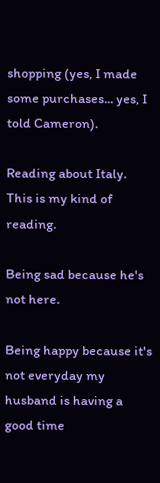shopping (yes, I made some purchases... yes, I told Cameron).

Reading about Italy. This is my kind of reading.

Being sad because he's not here.

Being happy because it's not everyday my husband is having a good time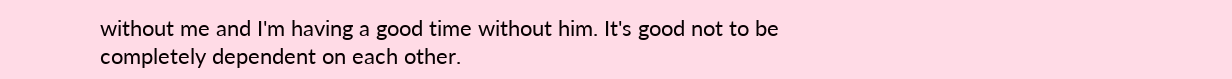without me and I'm having a good time without him. It's good not to be completely dependent on each other.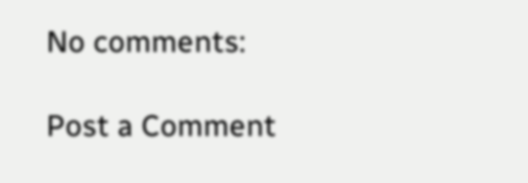No comments:

Post a Comment